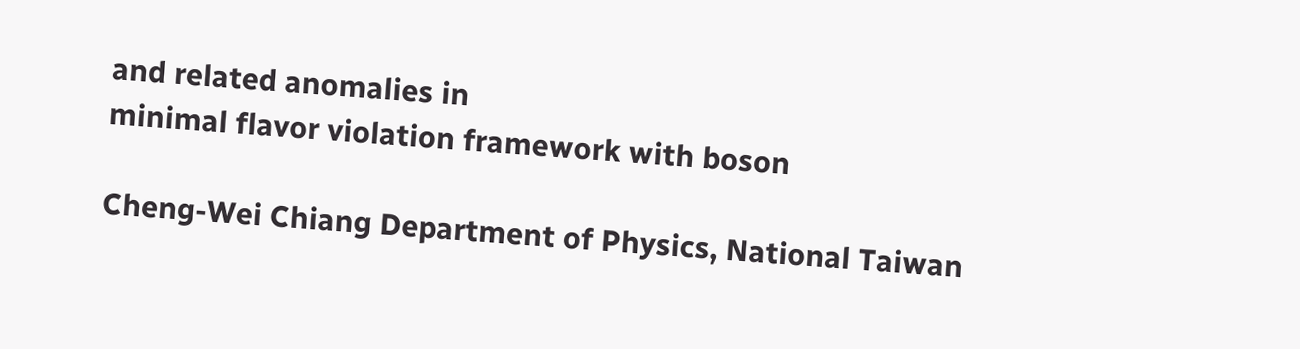and related anomalies in
minimal flavor violation framework with boson

Cheng-Wei Chiang Department of Physics, National Taiwan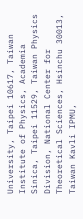University, Taipei 10617, Taiwan Institute of Physics, Academia Sinica, Taipei 11529, Taiwan Physics Division, National Center for Theoretical Sciences, Hsinchu 30013, Taiwan Kavli IPMU,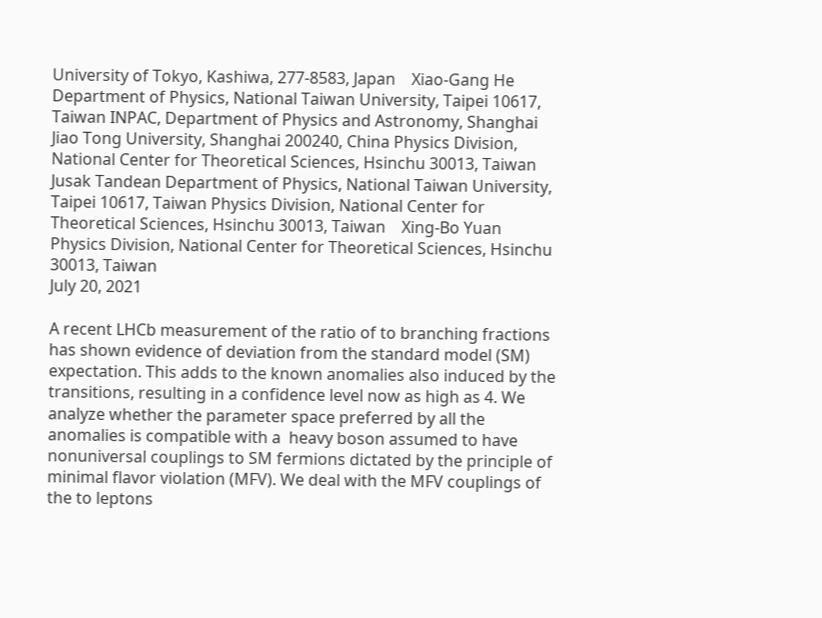University of Tokyo, Kashiwa, 277-8583, Japan    Xiao-Gang He Department of Physics, National Taiwan University, Taipei 10617, Taiwan INPAC, Department of Physics and Astronomy, Shanghai Jiao Tong University, Shanghai 200240, China Physics Division, National Center for Theoretical Sciences, Hsinchu 30013, Taiwan    Jusak Tandean Department of Physics, National Taiwan University, Taipei 10617, Taiwan Physics Division, National Center for Theoretical Sciences, Hsinchu 30013, Taiwan    Xing-Bo Yuan Physics Division, National Center for Theoretical Sciences, Hsinchu 30013, Taiwan
July 20, 2021

A recent LHCb measurement of the ratio of to branching fractions has shown evidence of deviation from the standard model (SM) expectation. This adds to the known anomalies also induced by the transitions, resulting in a confidence level now as high as 4. We analyze whether the parameter space preferred by all the anomalies is compatible with a  heavy boson assumed to have nonuniversal couplings to SM fermions dictated by the principle of minimal flavor violation (MFV). We deal with the MFV couplings of the to leptons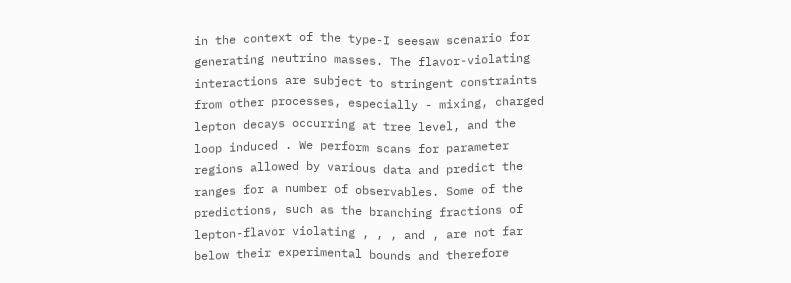in the context of the type-I seesaw scenario for generating neutrino masses. The flavor-violating interactions are subject to stringent constraints from other processes, especially - mixing, charged lepton decays occurring at tree level, and the loop induced . We perform scans for parameter regions allowed by various data and predict the ranges for a number of observables. Some of the predictions, such as the branching fractions of lepton-flavor violating , , , and , are not far below their experimental bounds and therefore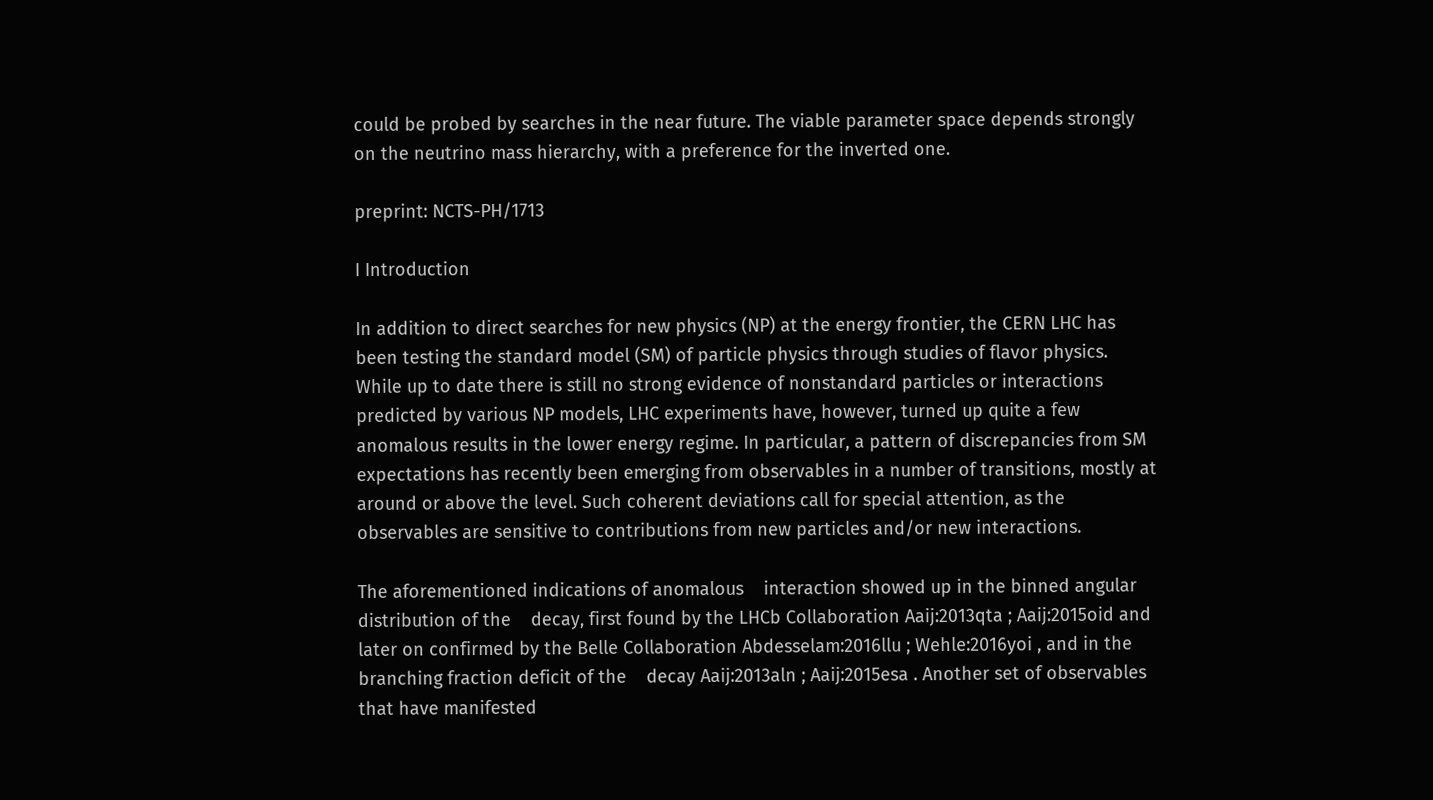could be probed by searches in the near future. The viable parameter space depends strongly on the neutrino mass hierarchy, with a preference for the inverted one.

preprint: NCTS-PH/1713

I Introduction

In addition to direct searches for new physics (NP) at the energy frontier, the CERN LHC has been testing the standard model (SM) of particle physics through studies of flavor physics. While up to date there is still no strong evidence of nonstandard particles or interactions predicted by various NP models, LHC experiments have, however, turned up quite a few anomalous results in the lower energy regime. In particular, a pattern of discrepancies from SM expectations has recently been emerging from observables in a number of transitions, mostly at around or above the level. Such coherent deviations call for special attention, as the observables are sensitive to contributions from new particles and/or new interactions.

The aforementioned indications of anomalous    interaction showed up in the binned angular distribution of the    decay, first found by the LHCb Collaboration Aaij:2013qta ; Aaij:2015oid and later on confirmed by the Belle Collaboration Abdesselam:2016llu ; Wehle:2016yoi , and in the branching fraction deficit of the    decay Aaij:2013aln ; Aaij:2015esa . Another set of observables that have manifested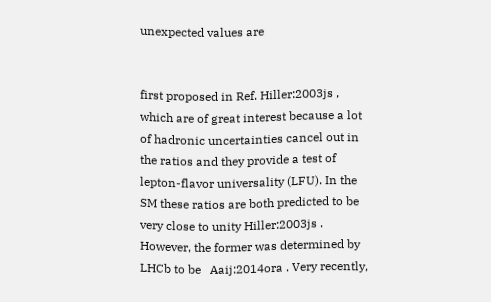unexpected values are


first proposed in Ref. Hiller:2003js , which are of great interest because a lot of hadronic uncertainties cancel out in the ratios and they provide a test of lepton-flavor universality (LFU). In the SM these ratios are both predicted to be very close to unity Hiller:2003js . However, the former was determined by LHCb to be   Aaij:2014ora . Very recently,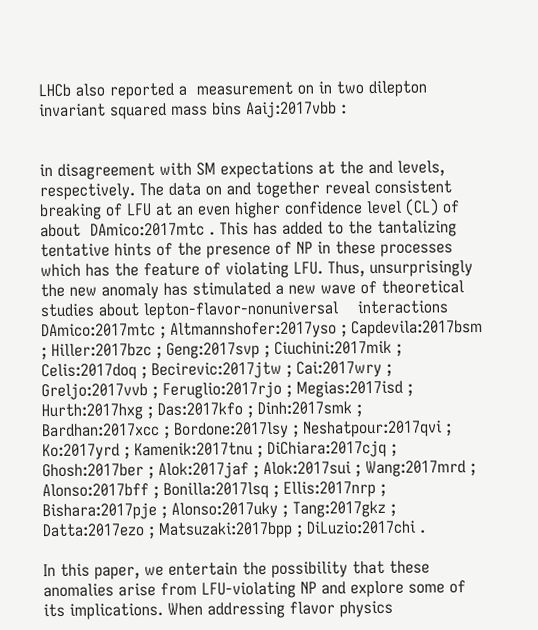LHCb also reported a  measurement on in two dilepton invariant squared mass bins Aaij:2017vbb :


in disagreement with SM expectations at the and levels, respectively. The data on and together reveal consistent breaking of LFU at an even higher confidence level (CL) of about  DAmico:2017mtc . This has added to the tantalizing tentative hints of the presence of NP in these processes which has the feature of violating LFU. Thus, unsurprisingly the new anomaly has stimulated a new wave of theoretical studies about lepton-flavor-nonuniversal    interactions DAmico:2017mtc ; Altmannshofer:2017yso ; Capdevila:2017bsm ; Hiller:2017bzc ; Geng:2017svp ; Ciuchini:2017mik ; Celis:2017doq ; Becirevic:2017jtw ; Cai:2017wry ; Greljo:2017vvb ; Feruglio:2017rjo ; Megias:2017isd ; Hurth:2017hxg ; Das:2017kfo ; Dinh:2017smk ; Bardhan:2017xcc ; Bordone:2017lsy ; Neshatpour:2017qvi ; Ko:2017yrd ; Kamenik:2017tnu ; DiChiara:2017cjq ; Ghosh:2017ber ; Alok:2017jaf ; Alok:2017sui ; Wang:2017mrd ; Alonso:2017bff ; Bonilla:2017lsq ; Ellis:2017nrp ; Bishara:2017pje ; Alonso:2017uky ; Tang:2017gkz ; Datta:2017ezo ; Matsuzaki:2017bpp ; DiLuzio:2017chi .

In this paper, we entertain the possibility that these anomalies arise from LFU-violating NP and explore some of its implications. When addressing flavor physics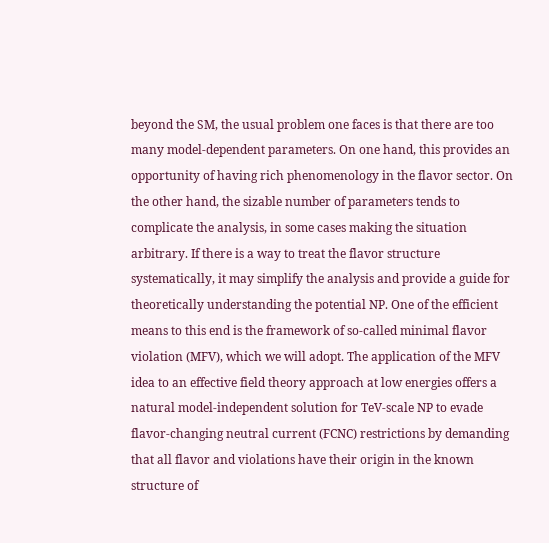beyond the SM, the usual problem one faces is that there are too many model-dependent parameters. On one hand, this provides an opportunity of having rich phenomenology in the flavor sector. On the other hand, the sizable number of parameters tends to complicate the analysis, in some cases making the situation arbitrary. If there is a way to treat the flavor structure systematically, it may simplify the analysis and provide a guide for theoretically understanding the potential NP. One of the efficient means to this end is the framework of so-called minimal flavor violation (MFV), which we will adopt. The application of the MFV idea to an effective field theory approach at low energies offers a natural model-independent solution for TeV-scale NP to evade flavor-changing neutral current (FCNC) restrictions by demanding that all flavor and violations have their origin in the known structure of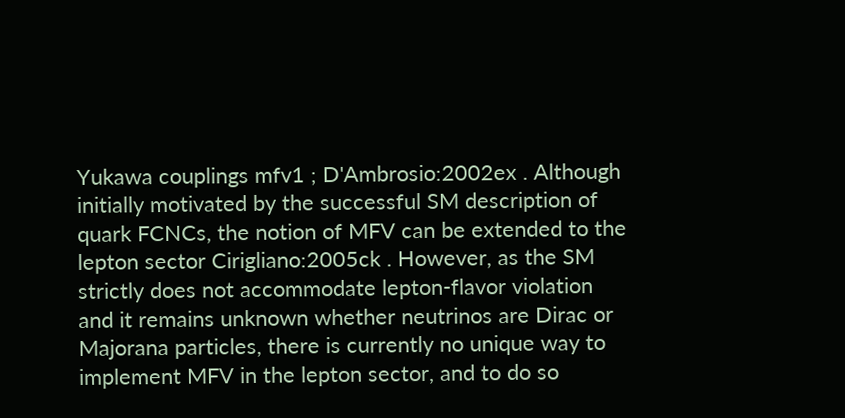Yukawa couplings mfv1 ; D'Ambrosio:2002ex . Although initially motivated by the successful SM description of quark FCNCs, the notion of MFV can be extended to the lepton sector Cirigliano:2005ck . However, as the SM strictly does not accommodate lepton-flavor violation and it remains unknown whether neutrinos are Dirac or Majorana particles, there is currently no unique way to implement MFV in the lepton sector, and to do so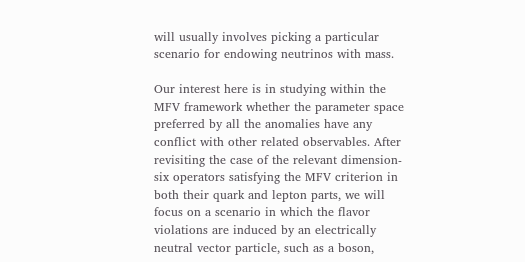will usually involves picking a particular scenario for endowing neutrinos with mass.

Our interest here is in studying within the MFV framework whether the parameter space preferred by all the anomalies have any conflict with other related observables. After revisiting the case of the relevant dimension-six operators satisfying the MFV criterion in both their quark and lepton parts, we will focus on a scenario in which the flavor violations are induced by an electrically neutral vector particle, such as a boson,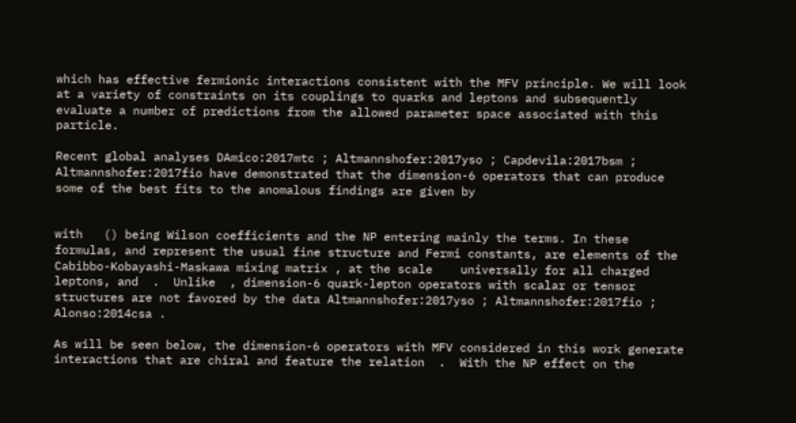which has effective fermionic interactions consistent with the MFV principle. We will look at a variety of constraints on its couplings to quarks and leptons and subsequently evaluate a number of predictions from the allowed parameter space associated with this particle.

Recent global analyses DAmico:2017mtc ; Altmannshofer:2017yso ; Capdevila:2017bsm ; Altmannshofer:2017fio have demonstrated that the dimension-6 operators that can produce some of the best fits to the anomalous findings are given by


with   () being Wilson coefficients and the NP entering mainly the terms. In these formulas, and represent the usual fine structure and Fermi constants, are elements of the Cabibbo-Kobayashi-Maskawa mixing matrix , at the scale    universally for all charged leptons, and  .  Unlike  , dimension-6 quark-lepton operators with scalar or tensor structures are not favored by the data Altmannshofer:2017yso ; Altmannshofer:2017fio ; Alonso:2014csa .

As will be seen below, the dimension-6 operators with MFV considered in this work generate interactions that are chiral and feature the relation  .  With the NP effect on the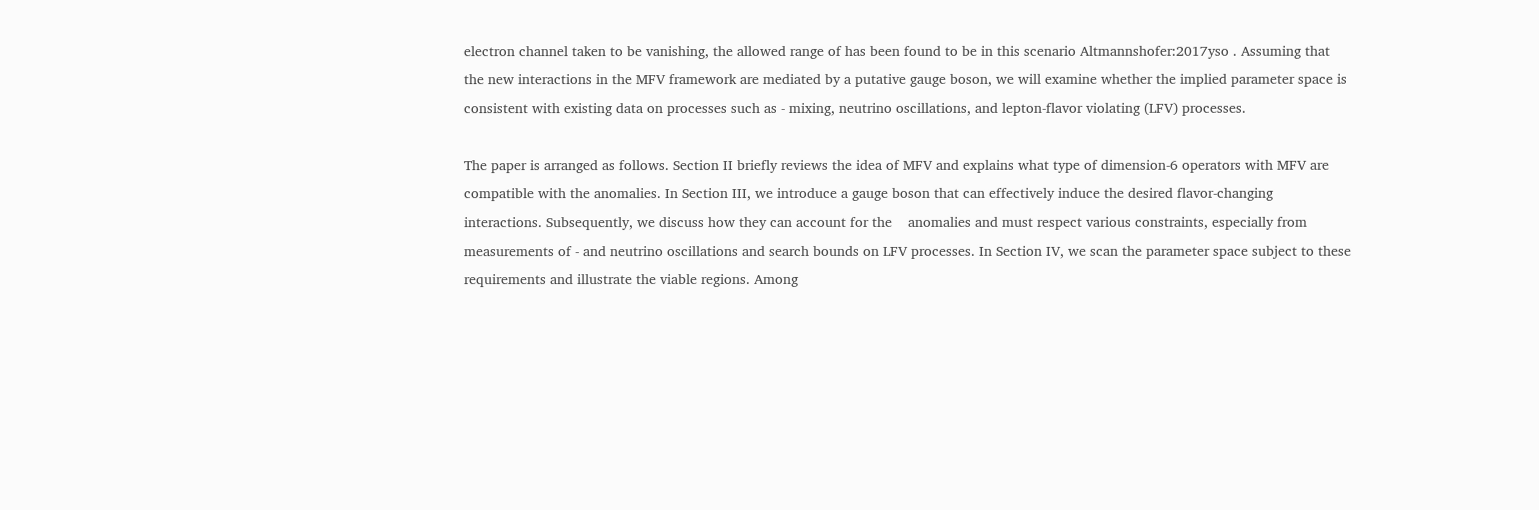electron channel taken to be vanishing, the allowed range of has been found to be in this scenario Altmannshofer:2017yso . Assuming that the new interactions in the MFV framework are mediated by a putative gauge boson, we will examine whether the implied parameter space is consistent with existing data on processes such as - mixing, neutrino oscillations, and lepton-flavor violating (LFV) processes.

The paper is arranged as follows. Section II briefly reviews the idea of MFV and explains what type of dimension-6 operators with MFV are compatible with the anomalies. In Section III, we introduce a gauge boson that can effectively induce the desired flavor-changing interactions. Subsequently, we discuss how they can account for the    anomalies and must respect various constraints, especially from measurements of - and neutrino oscillations and search bounds on LFV processes. In Section IV, we scan the parameter space subject to these requirements and illustrate the viable regions. Among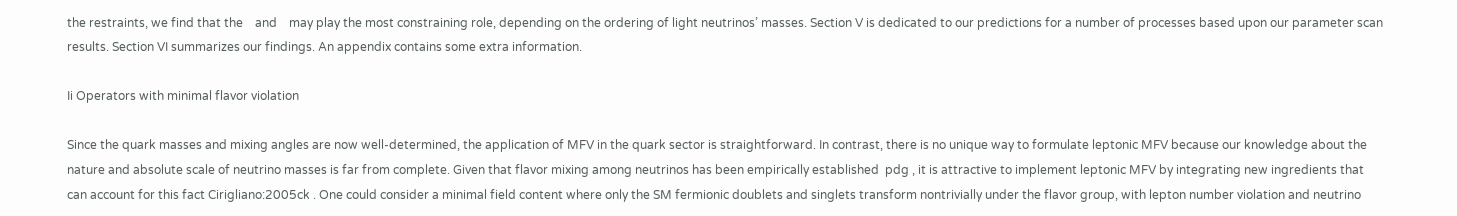the restraints, we find that the    and    may play the most constraining role, depending on the ordering of light neutrinos’ masses. Section V is dedicated to our predictions for a number of processes based upon our parameter scan results. Section VI summarizes our findings. An appendix contains some extra information.

Ii Operators with minimal flavor violation

Since the quark masses and mixing angles are now well-determined, the application of MFV in the quark sector is straightforward. In contrast, there is no unique way to formulate leptonic MFV because our knowledge about the nature and absolute scale of neutrino masses is far from complete. Given that flavor mixing among neutrinos has been empirically established  pdg , it is attractive to implement leptonic MFV by integrating new ingredients that can account for this fact Cirigliano:2005ck . One could consider a minimal field content where only the SM fermionic doublets and singlets transform nontrivially under the flavor group, with lepton number violation and neutrino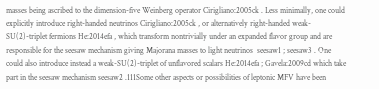masses being ascribed to the dimension-five Weinberg operator Cirigliano:2005ck . Less minimally, one could explicitly introduce right-handed neutrinos Cirigliano:2005ck , or alternatively right-handed weak-SU(2)-triplet fermions He:2014efa , which transform nontrivially under an expanded flavor group and are responsible for the seesaw mechanism giving Majorana masses to light neutrinos  seesaw1 ; seesaw3 . One could also introduce instead a weak-SU(2)-triplet of unflavored scalars He:2014efa ; Gavela:2009cd which take part in the seesaw mechanism seesaw2 .111Some other aspects or possibilities of leptonic MFV have been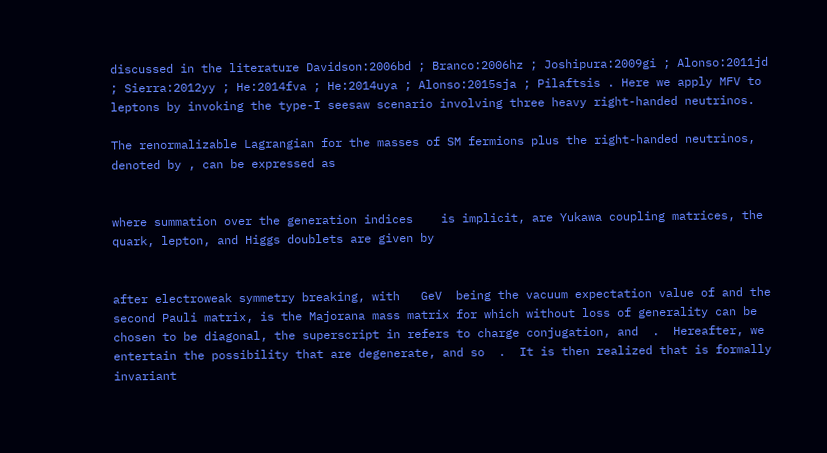discussed in the literature Davidson:2006bd ; Branco:2006hz ; Joshipura:2009gi ; Alonso:2011jd ; Sierra:2012yy ; He:2014fva ; He:2014uya ; Alonso:2015sja ; Pilaftsis . Here we apply MFV to leptons by invoking the type-I seesaw scenario involving three heavy right-handed neutrinos.

The renormalizable Lagrangian for the masses of SM fermions plus the right-handed neutrinos, denoted by , can be expressed as


where summation over the generation indices    is implicit, are Yukawa coupling matrices, the quark, lepton, and Higgs doublets are given by


after electroweak symmetry breaking, with   GeV  being the vacuum expectation value of and the second Pauli matrix, is the Majorana mass matrix for which without loss of generality can be chosen to be diagonal, the superscript in refers to charge conjugation, and  .  Hereafter, we entertain the possibility that are degenerate, and so  .  It is then realized that is formally invariant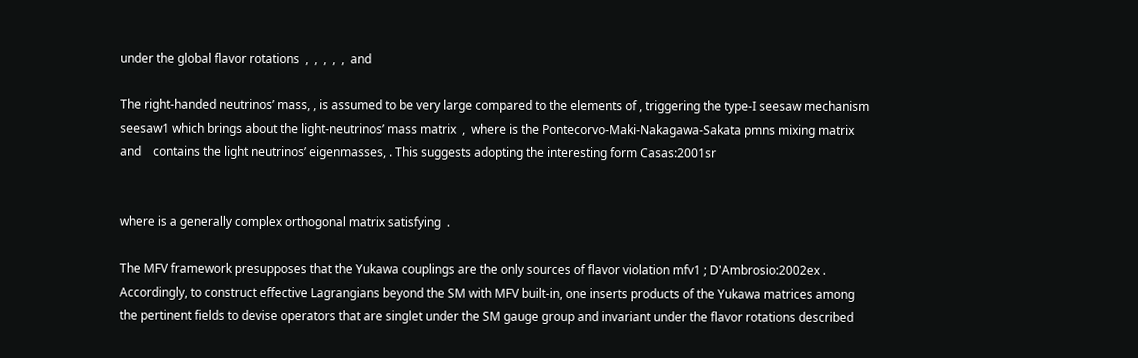under the global flavor rotations  ,  ,  ,  ,  ,  and

The right-handed neutrinos’ mass, , is assumed to be very large compared to the elements of , triggering the type-I seesaw mechanism seesaw1 which brings about the light-neutrinos’ mass matrix  ,  where is the Pontecorvo-Maki-Nakagawa-Sakata pmns mixing matrix and    contains the light neutrinos’ eigenmasses, . This suggests adopting the interesting form Casas:2001sr


where is a generally complex orthogonal matrix satisfying  .

The MFV framework presupposes that the Yukawa couplings are the only sources of flavor violation mfv1 ; D'Ambrosio:2002ex . Accordingly, to construct effective Lagrangians beyond the SM with MFV built-in, one inserts products of the Yukawa matrices among the pertinent fields to devise operators that are singlet under the SM gauge group and invariant under the flavor rotations described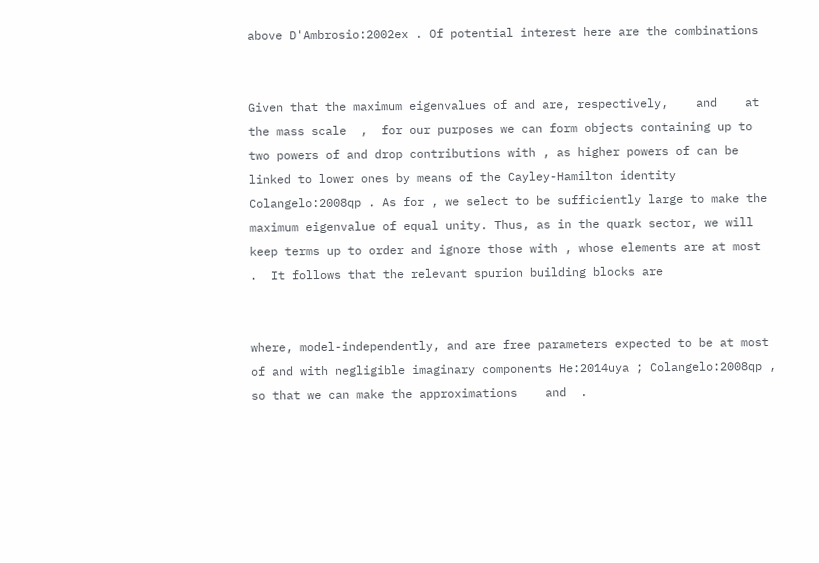above D'Ambrosio:2002ex . Of potential interest here are the combinations


Given that the maximum eigenvalues of and are, respectively,    and    at the mass scale  ,  for our purposes we can form objects containing up to two powers of and drop contributions with , as higher powers of can be linked to lower ones by means of the Cayley-Hamilton identity Colangelo:2008qp . As for , we select to be sufficiently large to make the maximum eigenvalue of equal unity. Thus, as in the quark sector, we will keep terms up to order and ignore those with , whose elements are at most  .  It follows that the relevant spurion building blocks are


where, model-independently, and are free parameters expected to be at most of and with negligible imaginary components He:2014uya ; Colangelo:2008qp , so that we can make the approximations    and  .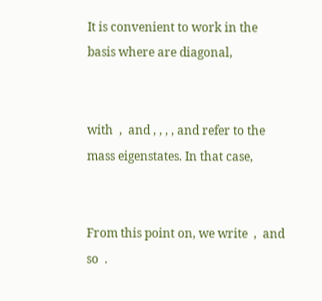It is convenient to work in the basis where are diagonal,


with  ,  and , , , , and refer to the mass eigenstates. In that case,


From this point on, we write  ,  and so  .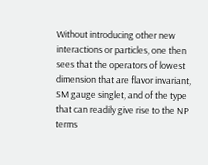Without introducing other new interactions or particles, one then sees that the operators of lowest dimension that are flavor invariant, SM gauge singlet, and of the type that can readily give rise to the NP terms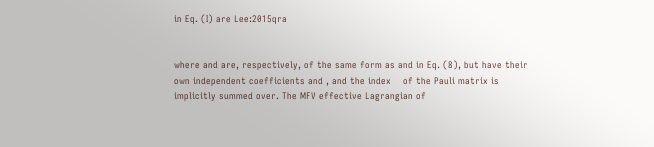in Eq. (I) are Lee:2015qra


where and are, respectively, of the same form as and in Eq. (8), but have their own independent coefficients and , and the index    of the Pauli matrix is implicitly summed over. The MFV effective Lagrangian of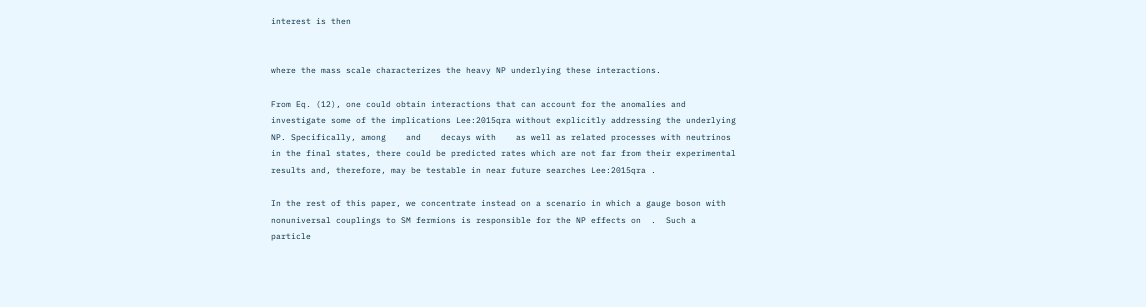interest is then


where the mass scale characterizes the heavy NP underlying these interactions.

From Eq. (12), one could obtain interactions that can account for the anomalies and investigate some of the implications Lee:2015qra without explicitly addressing the underlying NP. Specifically, among    and    decays with    as well as related processes with neutrinos in the final states, there could be predicted rates which are not far from their experimental results and, therefore, may be testable in near future searches Lee:2015qra .

In the rest of this paper, we concentrate instead on a scenario in which a gauge boson with nonuniversal couplings to SM fermions is responsible for the NP effects on  .  Such a particle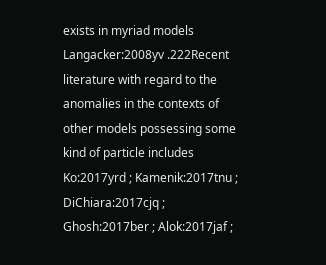exists in myriad models Langacker:2008yv .222Recent literature with regard to the    anomalies in the contexts of other models possessing some kind of particle includes Ko:2017yrd ; Kamenik:2017tnu ; DiChiara:2017cjq ; Ghosh:2017ber ; Alok:2017jaf ;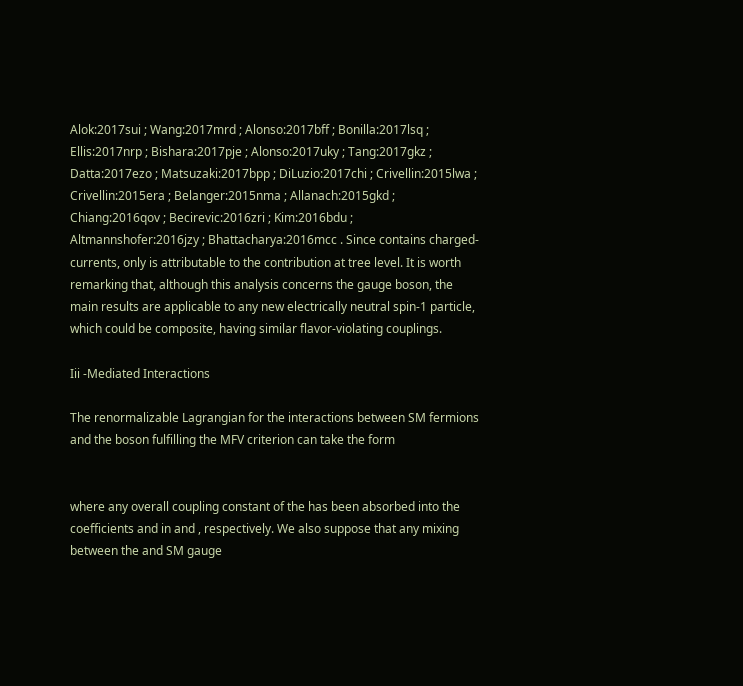Alok:2017sui ; Wang:2017mrd ; Alonso:2017bff ; Bonilla:2017lsq ; Ellis:2017nrp ; Bishara:2017pje ; Alonso:2017uky ; Tang:2017gkz ; Datta:2017ezo ; Matsuzaki:2017bpp ; DiLuzio:2017chi ; Crivellin:2015lwa ; Crivellin:2015era ; Belanger:2015nma ; Allanach:2015gkd ; Chiang:2016qov ; Becirevic:2016zri ; Kim:2016bdu ; Altmannshofer:2016jzy ; Bhattacharya:2016mcc . Since contains charged-currents, only is attributable to the contribution at tree level. It is worth remarking that, although this analysis concerns the gauge boson, the main results are applicable to any new electrically neutral spin-1 particle, which could be composite, having similar flavor-violating couplings.

Iii -Mediated Interactions

The renormalizable Lagrangian for the interactions between SM fermions and the boson fulfilling the MFV criterion can take the form


where any overall coupling constant of the has been absorbed into the coefficients and in and , respectively. We also suppose that any mixing between the and SM gauge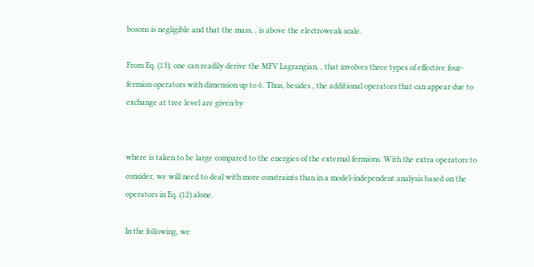bosons is negligible and that the mass, , is above the electroweak scale.

From Eq. (13), one can readily derive the MFV Lagrangian, , that involves three types of effective four-fermion operators with dimension up to 6. Thus, besides , the additional operators that can appear due to exchange at tree level are given by


where is taken to be large compared to the energies of the external fermions. With the extra operators to consider, we will need to deal with more constraints than in a model-independent analysis based on the operators in Eq. (12) alone.

In the following, we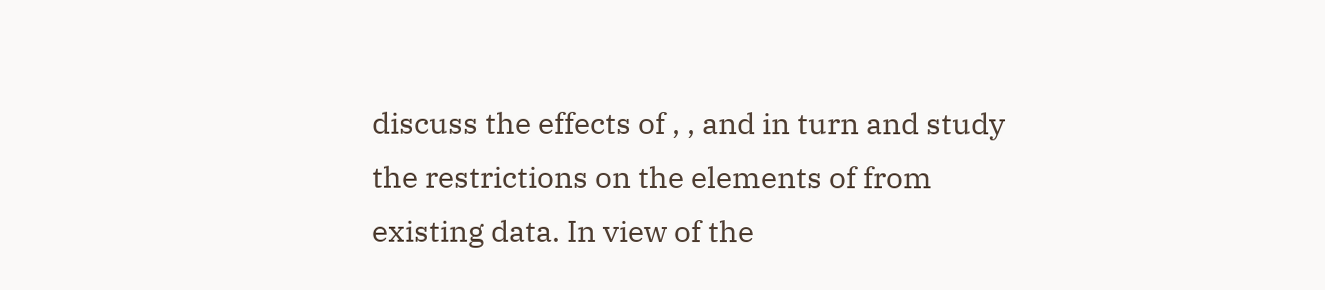discuss the effects of , , and in turn and study the restrictions on the elements of from existing data. In view of the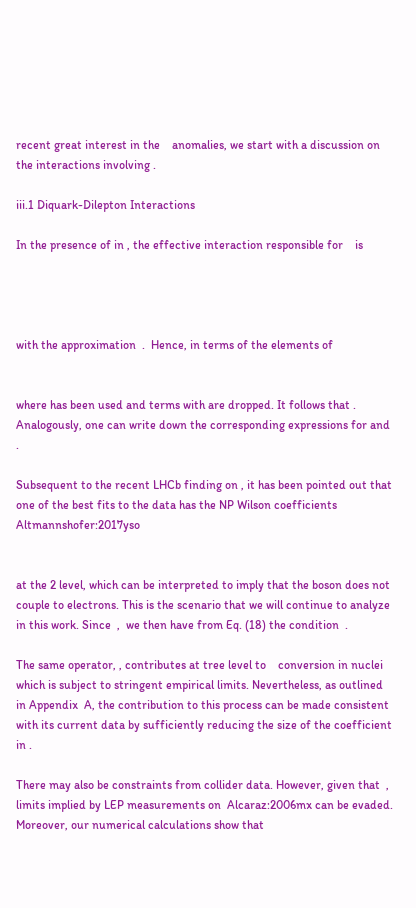recent great interest in the    anomalies, we start with a discussion on the interactions involving .

iii.1 Diquark-Dilepton Interactions

In the presence of in , the effective interaction responsible for    is




with the approximation  .  Hence, in terms of the elements of


where has been used and terms with are dropped. It follows that . Analogously, one can write down the corresponding expressions for and .

Subsequent to the recent LHCb finding on , it has been pointed out that one of the best fits to the data has the NP Wilson coefficients Altmannshofer:2017yso


at the 2 level, which can be interpreted to imply that the boson does not couple to electrons. This is the scenario that we will continue to analyze in this work. Since  ,  we then have from Eq. (18) the condition  .

The same operator, , contributes at tree level to    conversion in nuclei which is subject to stringent empirical limits. Nevertheless, as outlined in Appendix  A, the contribution to this process can be made consistent with its current data by sufficiently reducing the size of the coefficient in .

There may also be constraints from collider data. However, given that  ,  limits implied by LEP measurements on  Alcaraz:2006mx can be evaded. Moreover, our numerical calculations show that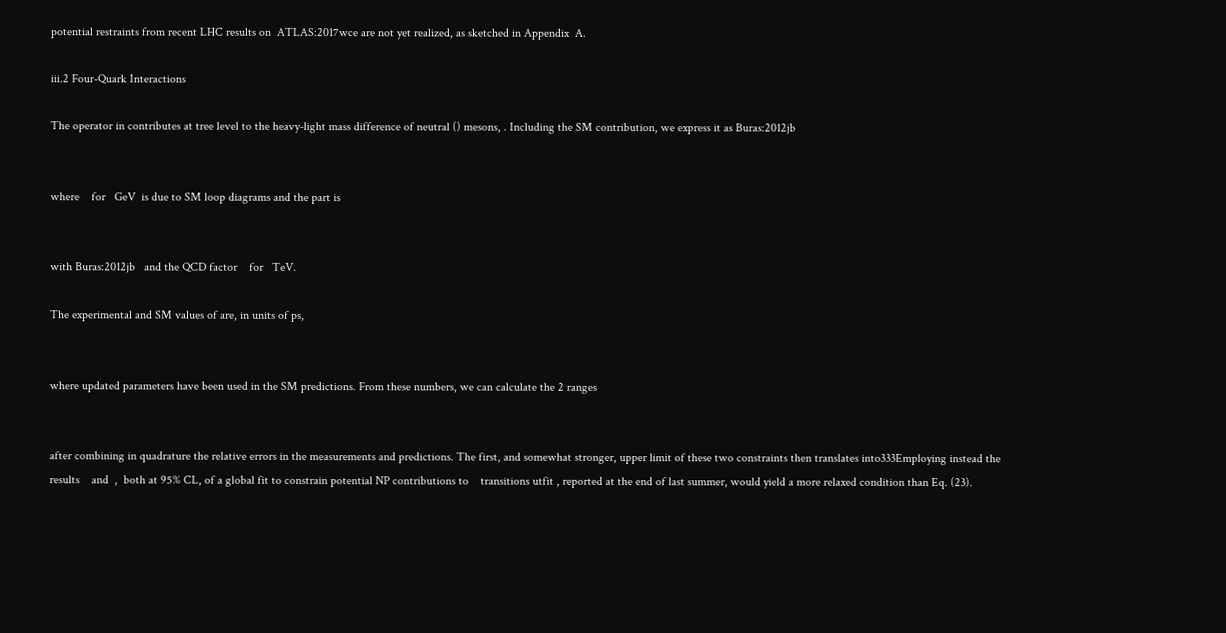potential restraints from recent LHC results on  ATLAS:2017wce are not yet realized, as sketched in Appendix  A.

iii.2 Four-Quark Interactions

The operator in contributes at tree level to the heavy-light mass difference of neutral () mesons, . Including the SM contribution, we express it as Buras:2012jb


where    for   GeV  is due to SM loop diagrams and the part is


with Buras:2012jb   and the QCD factor    for   TeV.

The experimental and SM values of are, in units of ps,


where updated parameters have been used in the SM predictions. From these numbers, we can calculate the 2 ranges


after combining in quadrature the relative errors in the measurements and predictions. The first, and somewhat stronger, upper limit of these two constraints then translates into333Employing instead the results    and  ,  both at 95% CL, of a global fit to constrain potential NP contributions to    transitions utfit , reported at the end of last summer, would yield a more relaxed condition than Eq. (23).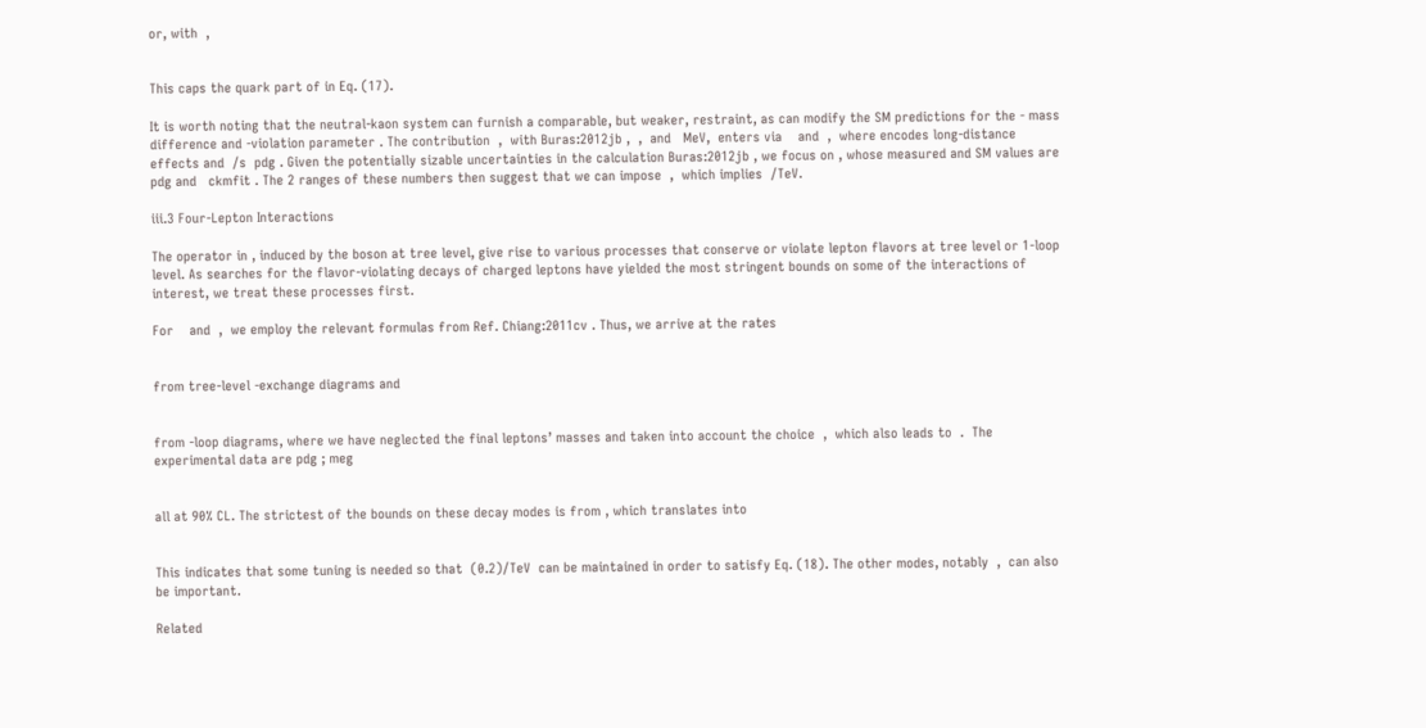or, with  ,


This caps the quark part of in Eq. (17).

It is worth noting that the neutral-kaon system can furnish a comparable, but weaker, restraint, as can modify the SM predictions for the - mass difference and -violation parameter . The contribution  ,  with Buras:2012jb ,  ,  and   MeV,  enters via    and  ,  where encodes long-distance effects and  /s  pdg . Given the potentially sizable uncertainties in the calculation Buras:2012jb , we focus on , whose measured and SM values are   pdg and   ckmfit . The 2 ranges of these numbers then suggest that we can impose  ,  which implies  /TeV.

iii.3 Four-Lepton Interactions

The operator in , induced by the boson at tree level, give rise to various processes that conserve or violate lepton flavors at tree level or 1-loop level. As searches for the flavor-violating decays of charged leptons have yielded the most stringent bounds on some of the interactions of interest, we treat these processes first.

For    and  ,  we employ the relevant formulas from Ref. Chiang:2011cv . Thus, we arrive at the rates


from tree-level -exchange diagrams and


from -loop diagrams, where we have neglected the final leptons’ masses and taken into account the choice  ,  which also leads to  .  The experimental data are pdg ; meg


all at 90% CL. The strictest of the bounds on these decay modes is from , which translates into


This indicates that some tuning is needed so that  (0.2)/TeV  can be maintained in order to satisfy Eq. (18). The other modes, notably  ,  can also be important.

Related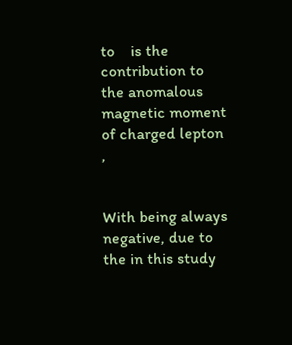to    is the contribution to the anomalous magnetic moment of charged lepton ,


With being always negative, due to the in this study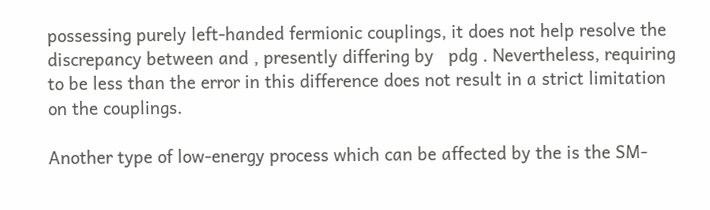possessing purely left-handed fermionic couplings, it does not help resolve the discrepancy between and , presently differing by   pdg . Nevertheless, requiring to be less than the error in this difference does not result in a strict limitation on the couplings.

Another type of low-energy process which can be affected by the is the SM-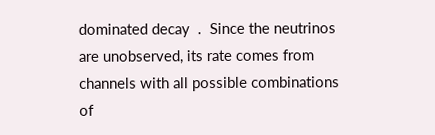dominated decay  .  Since the neutrinos are unobserved, its rate comes from channels with all possible combinations of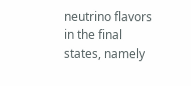neutrino flavors in the final states, namely